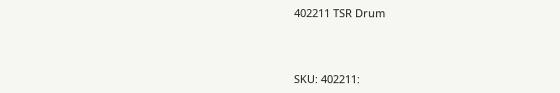402211 TSR Drum



SKU: 402211: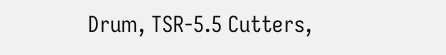Drum, TSR-5.5 Cutters,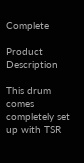Complete

Product Description

This drum comes completely set up with TSR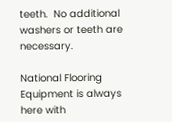teeth.  No additional washers or teeth are necessary.

National Flooring Equipment is always here with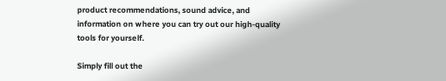product recommendations, sound advice, and information on where you can try out our high-quality tools for yourself.

Simply fill out the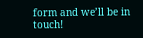form and we’ll be in touch!